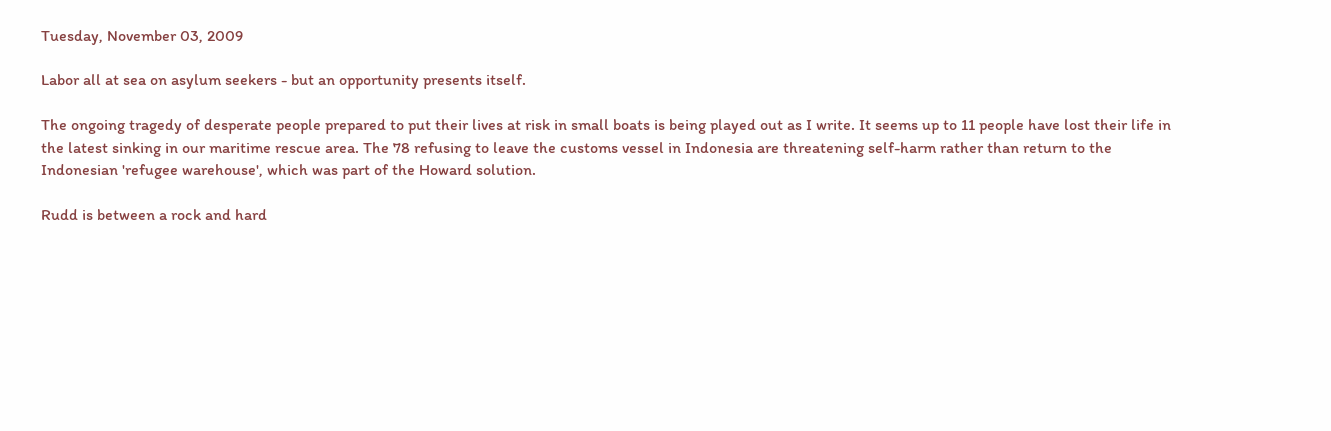Tuesday, November 03, 2009

Labor all at sea on asylum seekers - but an opportunity presents itself.

The ongoing tragedy of desperate people prepared to put their lives at risk in small boats is being played out as I write. It seems up to 11 people have lost their life in the latest sinking in our maritime rescue area. The 78 refusing to leave the customs vessel in Indonesia are threatening self-harm rather than return to the Indonesian 'refugee warehouse', which was part of the Howard solution.

Rudd is between a rock and hard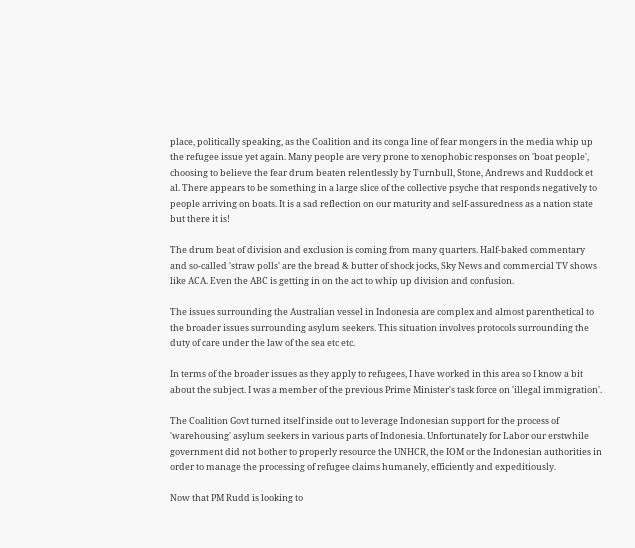place, politically speaking, as the Coalition and its conga line of fear mongers in the media whip up the refugee issue yet again. Many people are very prone to xenophobic responses on 'boat people', choosing to believe the fear drum beaten relentlessly by Turnbull, Stone, Andrews and Ruddock et al. There appears to be something in a large slice of the collective psyche that responds negatively to people arriving on boats. It is a sad reflection on our maturity and self-assuredness as a nation state but there it is!

The drum beat of division and exclusion is coming from many quarters. Half-baked commentary and so-called 'straw polls' are the bread & butter of shock jocks, Sky News and commercial TV shows like ACA. Even the ABC is getting in on the act to whip up division and confusion.

The issues surrounding the Australian vessel in Indonesia are complex and almost parenthetical to the broader issues surrounding asylum seekers. This situation involves protocols surrounding the duty of care under the law of the sea etc etc.

In terms of the broader issues as they apply to refugees, I have worked in this area so I know a bit about the subject. I was a member of the previous Prime Minister's task force on 'illegal immigration'.

The Coalition Govt turned itself inside out to leverage Indonesian support for the process of 'warehousing' asylum seekers in various parts of Indonesia. Unfortunately for Labor our erstwhile government did not bother to properly resource the UNHCR, the IOM or the Indonesian authorities in order to manage the processing of refugee claims humanely, efficiently and expeditiously.

Now that PM Rudd is looking to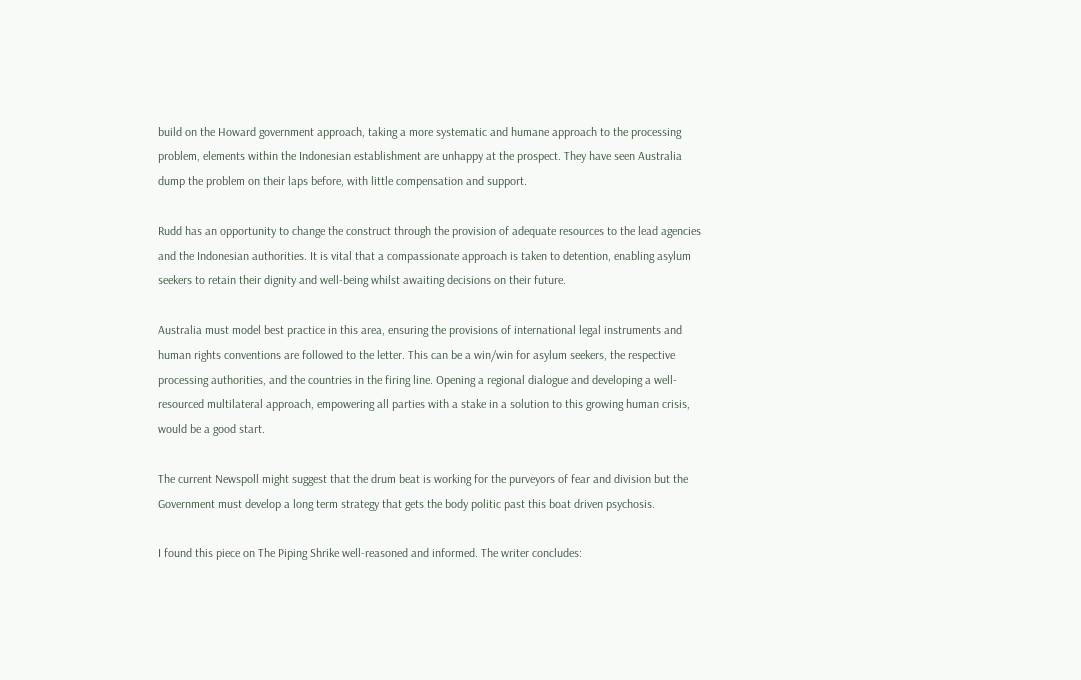build on the Howard government approach, taking a more systematic and humane approach to the processing problem, elements within the Indonesian establishment are unhappy at the prospect. They have seen Australia dump the problem on their laps before, with little compensation and support.

Rudd has an opportunity to change the construct through the provision of adequate resources to the lead agencies and the Indonesian authorities. It is vital that a compassionate approach is taken to detention, enabling asylum seekers to retain their dignity and well-being whilst awaiting decisions on their future.

Australia must model best practice in this area, ensuring the provisions of international legal instruments and human rights conventions are followed to the letter. This can be a win/win for asylum seekers, the respective processing authorities, and the countries in the firing line. Opening a regional dialogue and developing a well-resourced multilateral approach, empowering all parties with a stake in a solution to this growing human crisis, would be a good start.

The current Newspoll might suggest that the drum beat is working for the purveyors of fear and division but the Government must develop a long term strategy that gets the body politic past this boat driven psychosis.

I found this piece on The Piping Shrike well-reasoned and informed. The writer concludes: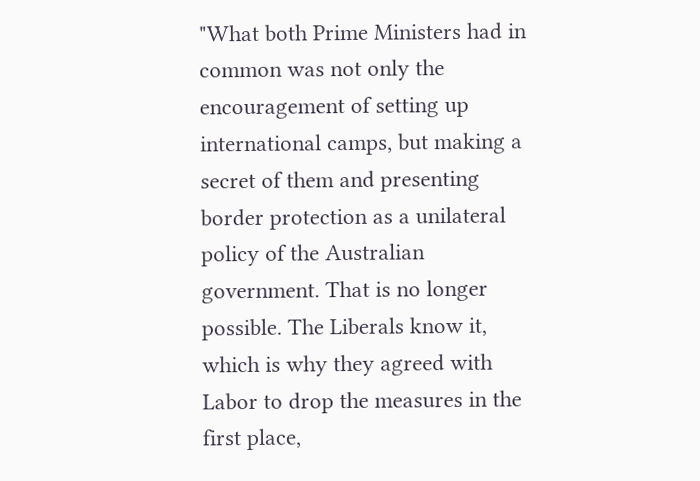"What both Prime Ministers had in common was not only the encouragement of setting up international camps, but making a secret of them and presenting border protection as a unilateral policy of the Australian government. That is no longer possible. The Liberals know it, which is why they agreed with Labor to drop the measures in the first place,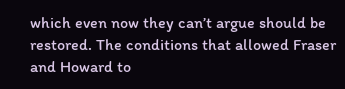which even now they can’t argue should be restored. The conditions that allowed Fraser and Howard to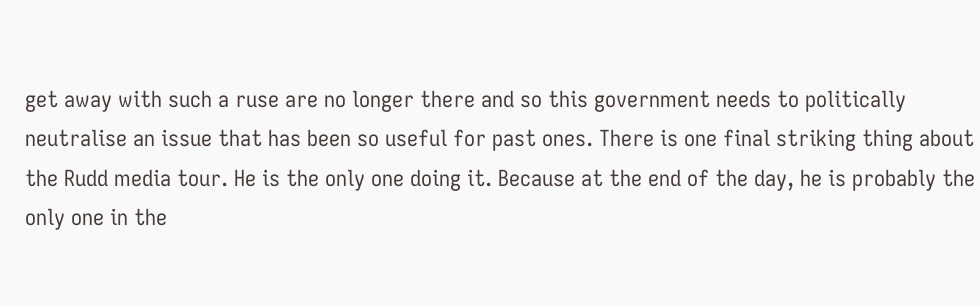get away with such a ruse are no longer there and so this government needs to politically neutralise an issue that has been so useful for past ones. There is one final striking thing about the Rudd media tour. He is the only one doing it. Because at the end of the day, he is probably the only one in the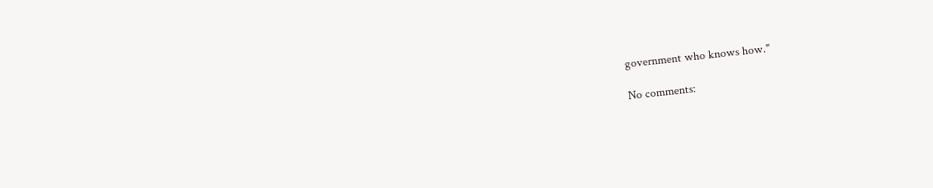government who knows how."

No comments: